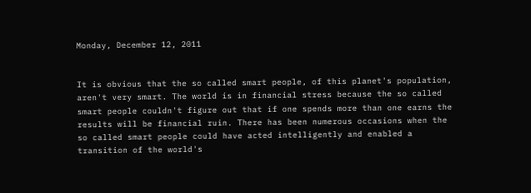Monday, December 12, 2011


It is obvious that the so called smart people, of this planet's population, aren't very smart. The world is in financial stress because the so called smart people couldn't figure out that if one spends more than one earns the results will be financial ruin. There has been numerous occasions when the so called smart people could have acted intelligently and enabled a transition of the world's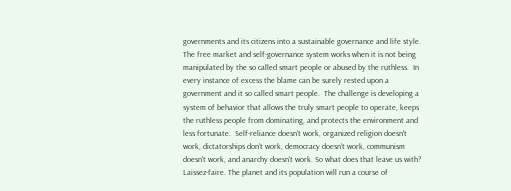governments and its citizens into a sustainable governance and life style. The free market and self-governance system works when it is not being manipulated by the so called smart people or abused by the ruthless.  In every instance of excess the blame can be surely rested upon a government and it so called smart people.  The challenge is developing a system of behavior that allows the truly smart people to operate, keeps the ruthless people from dominating, and protects the environment and less fortunate.  Self-reliance doesn't work, organized religion doesn't work, dictatorships don't work, democracy doesn't work, communism doesn't work, and anarchy doesn't work. So what does that leave us with? Laissez-faire. The planet and its population will run a course of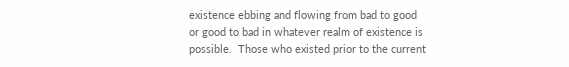existence ebbing and flowing from bad to good or good to bad in whatever realm of existence is possible.  Those who existed prior to the current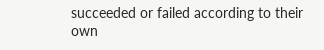succeeded or failed according to their own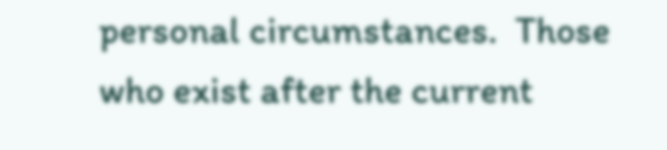personal circumstances.  Those who exist after the current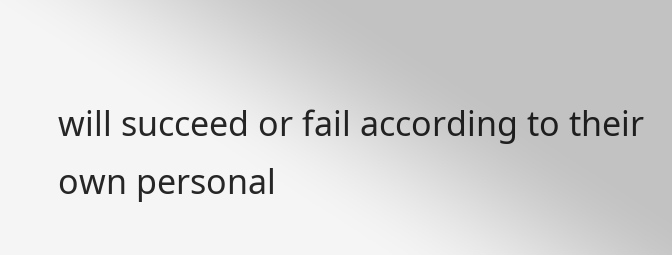will succeed or fail according to their own personal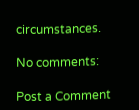circumstances.

No comments:

Post a Comment